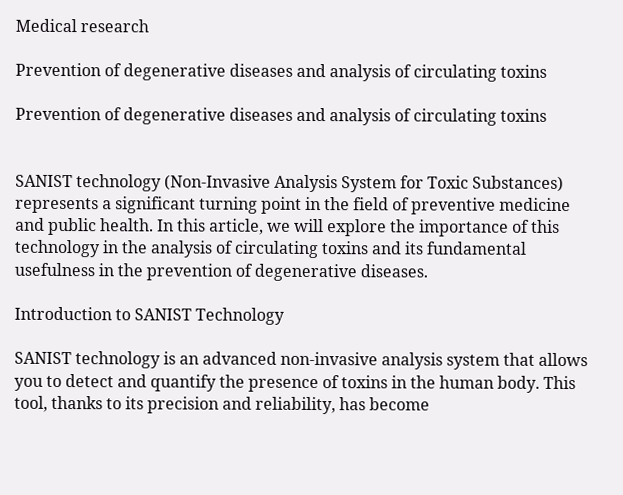Medical research

Prevention of degenerative diseases and analysis of circulating toxins

Prevention of degenerative diseases and analysis of circulating toxins


SANIST technology (Non-Invasive Analysis System for Toxic Substances) represents a significant turning point in the field of preventive medicine and public health. In this article, we will explore the importance of this technology in the analysis of circulating toxins and its fundamental usefulness in the prevention of degenerative diseases.

Introduction to SANIST Technology

SANIST technology is an advanced non-invasive analysis system that allows you to detect and quantify the presence of toxins in the human body. This tool, thanks to its precision and reliability, has become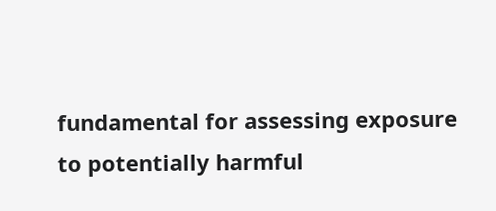fundamental for assessing exposure to potentially harmful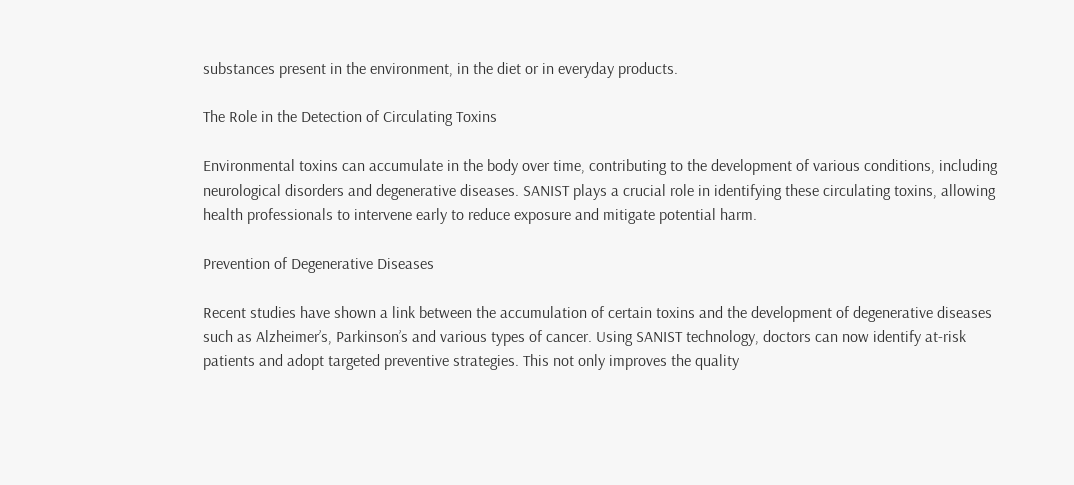substances present in the environment, in the diet or in everyday products.

The Role in the Detection of Circulating Toxins

Environmental toxins can accumulate in the body over time, contributing to the development of various conditions, including neurological disorders and degenerative diseases. SANIST plays a crucial role in identifying these circulating toxins, allowing health professionals to intervene early to reduce exposure and mitigate potential harm.

Prevention of Degenerative Diseases

Recent studies have shown a link between the accumulation of certain toxins and the development of degenerative diseases such as Alzheimer’s, Parkinson’s and various types of cancer. Using SANIST technology, doctors can now identify at-risk patients and adopt targeted preventive strategies. This not only improves the quality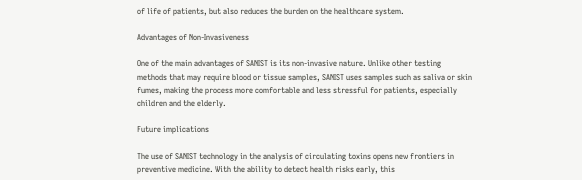of life of patients, but also reduces the burden on the healthcare system.

Advantages of Non-Invasiveness

One of the main advantages of SANIST is its non-invasive nature. Unlike other testing methods that may require blood or tissue samples, SANIST uses samples such as saliva or skin fumes, making the process more comfortable and less stressful for patients, especially children and the elderly.

Future implications

The use of SANIST technology in the analysis of circulating toxins opens new frontiers in preventive medicine. With the ability to detect health risks early, this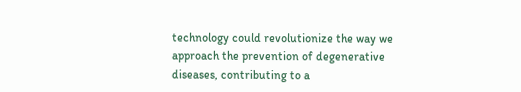technology could revolutionize the way we approach the prevention of degenerative diseases, contributing to a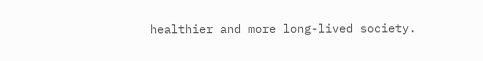healthier and more long-lived society.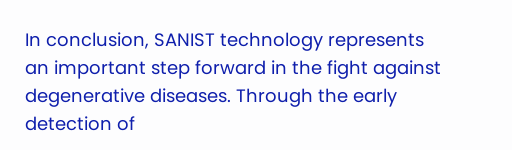In conclusion, SANIST technology represents an important step forward in the fight against degenerative diseases. Through the early detection of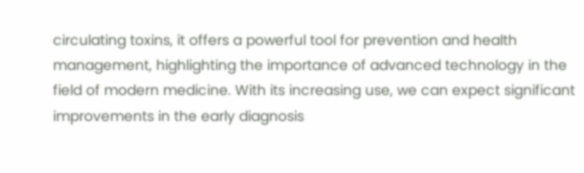circulating toxins, it offers a powerful tool for prevention and health management, highlighting the importance of advanced technology in the field of modern medicine. With its increasing use, we can expect significant improvements in the early diagnosis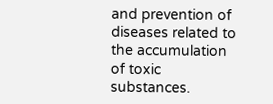and prevention of diseases related to the accumulation of toxic substances.